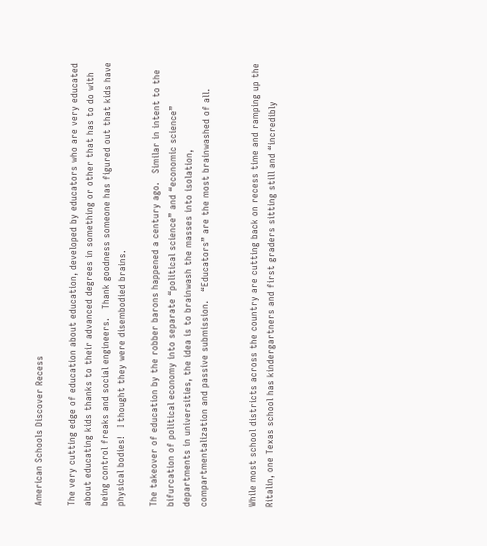American Schools Discover Recess

The very cutting edge of education about education, developed by educators who are very educated about educating kids thanks to their advanced degrees in something or other that has to do with being control freaks and social engineers.   Thank goodness someone has figured out that kids have physical bodies!   I thought they were disembodied brains.

The takeover of education by the robber barons happened a century ago.   Similar in intent to the bifurcation of political economy into separate “political science” and “economic science”  departments in universities, the idea is to brainwash the masses into isolation, compartmentalization and passive submission.   “Educators” are the most brainwashed of all.


While most school districts across the country are cutting back on recess time and ramping up the Ritalin, one Texas school has kindergartners and first graders sitting still and “incredibly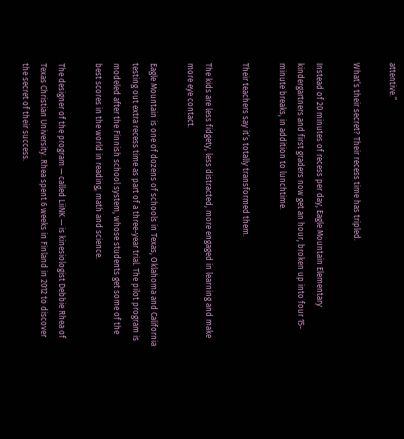attentive.”

What’s their secret? Their recess time has tripled.

Instead of 20 minutes of recess per day, Eagle Mountain Elementary kindergartners and first graders now get an hour, broken up into four 15-minute breaks, in addition to lunchtime.

Their teachers say it’s totally transformed them.

The kids are less fidgety, less distracted, more engaged in learning and make more eye contact.

Eagle Mountain is one of dozens of schools in Texas, Oklahoma and California testing out extra recess time as part of a three-year trial. The pilot program is modeled after the Finnish school system, whose students get some of the best scores in the world in reading, math and science.

The designer of the program — called LiiNK — is kinesiologist Debbie Rhea of Texas Christian University. Rhea spent 6 weeks in Finland in 2012 to discover the secret of their success.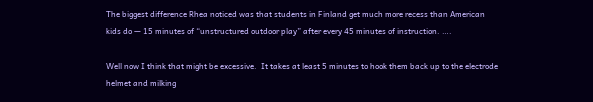The biggest difference Rhea noticed was that students in Finland get much more recess than American kids do — 15 minutes of “unstructured outdoor play” after every 45 minutes of instruction. ….

Well now I think that might be excessive.  It takes at least 5 minutes to hook them back up to the electrode helmet and milking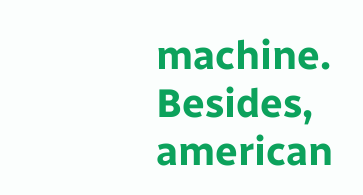machine.   Besides, american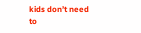kids don’t need to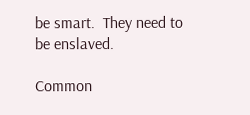be smart.  They need to be enslaved.

Common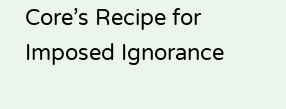Core’s Recipe for Imposed Ignorance